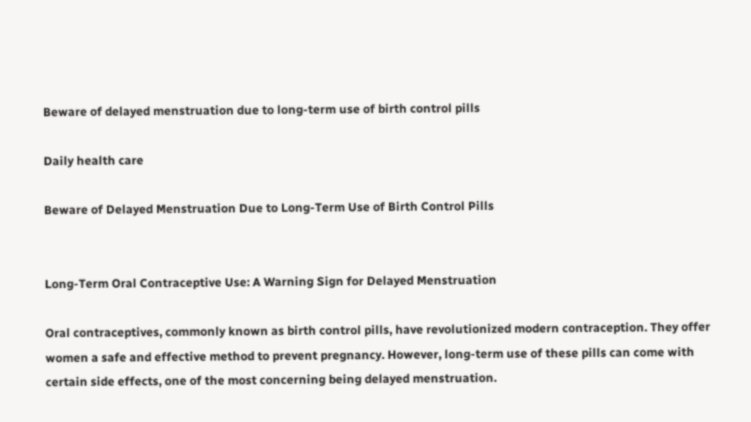Beware of delayed menstruation due to long-term use of birth control pills

Daily health care

Beware of Delayed Menstruation Due to Long-Term Use of Birth Control Pills


Long-Term Oral Contraceptive Use: A Warning Sign for Delayed Menstruation

Oral contraceptives, commonly known as birth control pills, have revolutionized modern contraception. They offer women a safe and effective method to prevent pregnancy. However, long-term use of these pills can come with certain side effects, one of the most concerning being delayed menstruation.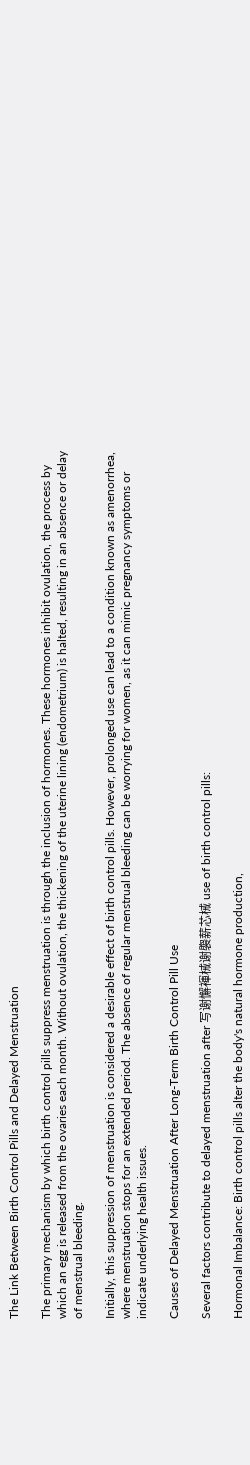The Link Between Birth Control Pills and Delayed Menstruation

The primary mechanism by which birth control pills suppress menstruation is through the inclusion of hormones. These hormones inhibit ovulation, the process by which an egg is released from the ovaries each month. Without ovulation, the thickening of the uterine lining (endometrium) is halted, resulting in an absence or delay of menstrual bleeding.

Initially, this suppression of menstruation is considered a desirable effect of birth control pills. However, prolonged use can lead to a condition known as amenorrhea, where menstruation stops for an extended period. The absence of regular menstrual bleeding can be worrying for women, as it can mimic pregnancy symptoms or indicate underlying health issues.

Causes of Delayed Menstruation After Long-Term Birth Control Pill Use

Several factors contribute to delayed menstruation after 写谢懈褌械谢褜薪芯械 use of birth control pills:

Hormonal Imbalance: Birth control pills alter the body's natural hormone production,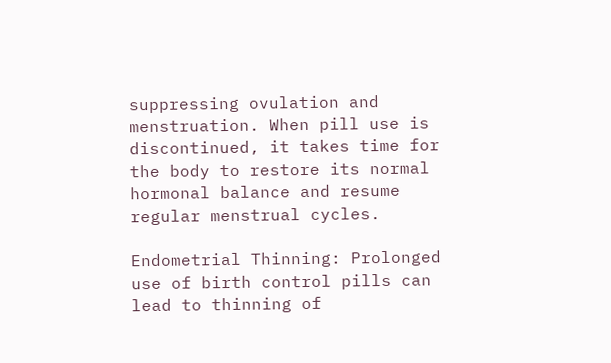suppressing ovulation and menstruation. When pill use is discontinued, it takes time for the body to restore its normal hormonal balance and resume regular menstrual cycles.

Endometrial Thinning: Prolonged use of birth control pills can lead to thinning of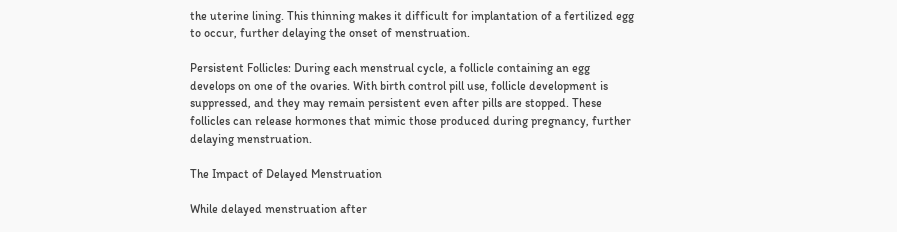the uterine lining. This thinning makes it difficult for implantation of a fertilized egg to occur, further delaying the onset of menstruation.

Persistent Follicles: During each menstrual cycle, a follicle containing an egg develops on one of the ovaries. With birth control pill use, follicle development is suppressed, and they may remain persistent even after pills are stopped. These follicles can release hormones that mimic those produced during pregnancy, further delaying menstruation.

The Impact of Delayed Menstruation

While delayed menstruation after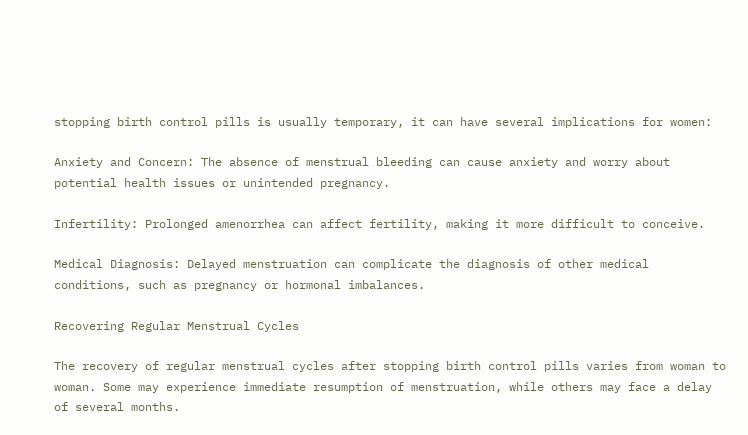stopping birth control pills is usually temporary, it can have several implications for women:

Anxiety and Concern: The absence of menstrual bleeding can cause anxiety and worry about potential health issues or unintended pregnancy.

Infertility: Prolonged amenorrhea can affect fertility, making it more difficult to conceive.

Medical Diagnosis: Delayed menstruation can complicate the diagnosis of other medical conditions, such as pregnancy or hormonal imbalances.

Recovering Regular Menstrual Cycles

The recovery of regular menstrual cycles after stopping birth control pills varies from woman to woman. Some may experience immediate resumption of menstruation, while others may face a delay of several months.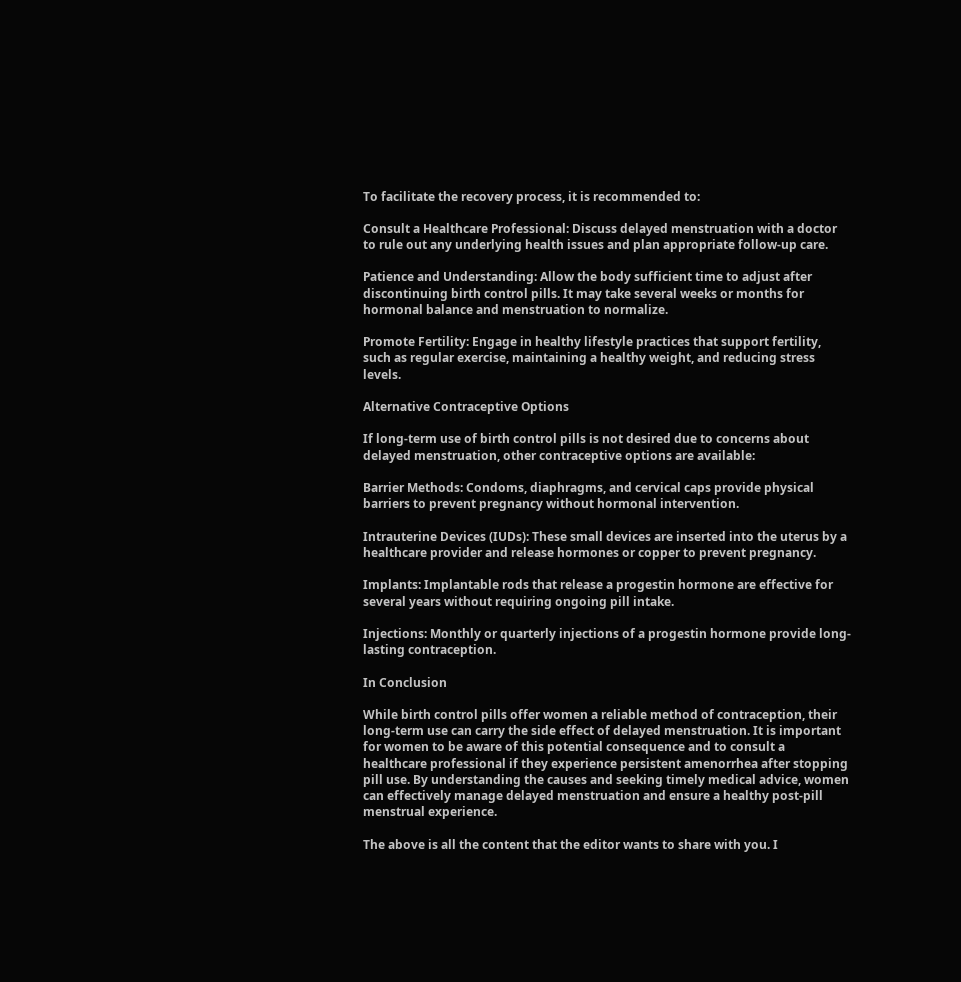To facilitate the recovery process, it is recommended to:

Consult a Healthcare Professional: Discuss delayed menstruation with a doctor to rule out any underlying health issues and plan appropriate follow-up care.

Patience and Understanding: Allow the body sufficient time to adjust after discontinuing birth control pills. It may take several weeks or months for hormonal balance and menstruation to normalize.

Promote Fertility: Engage in healthy lifestyle practices that support fertility, such as regular exercise, maintaining a healthy weight, and reducing stress levels.

Alternative Contraceptive Options

If long-term use of birth control pills is not desired due to concerns about delayed menstruation, other contraceptive options are available:

Barrier Methods: Condoms, diaphragms, and cervical caps provide physical barriers to prevent pregnancy without hormonal intervention.

Intrauterine Devices (IUDs): These small devices are inserted into the uterus by a healthcare provider and release hormones or copper to prevent pregnancy.

Implants: Implantable rods that release a progestin hormone are effective for several years without requiring ongoing pill intake.

Injections: Monthly or quarterly injections of a progestin hormone provide long-lasting contraception.

In Conclusion

While birth control pills offer women a reliable method of contraception, their long-term use can carry the side effect of delayed menstruation. It is important for women to be aware of this potential consequence and to consult a healthcare professional if they experience persistent amenorrhea after stopping pill use. By understanding the causes and seeking timely medical advice, women can effectively manage delayed menstruation and ensure a healthy post-pill menstrual experience.

The above is all the content that the editor wants to share with you. I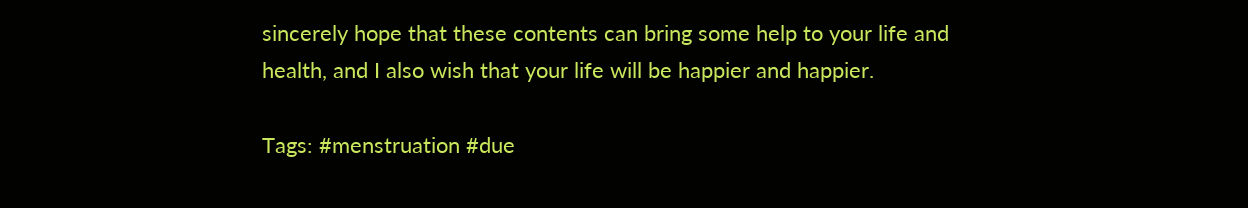sincerely hope that these contents can bring some help to your life and health, and I also wish that your life will be happier and happier.

Tags: #menstruation #due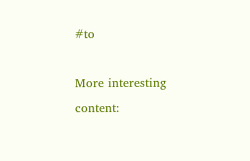#to

More interesting content: